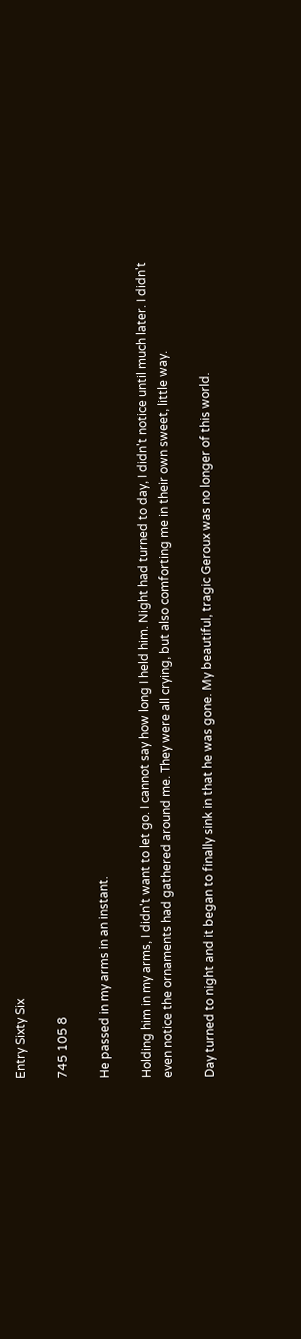Entry Sixty Six

745 105 8

He passed in my arms in an instant.

Holding him in my arms, I didn't want to let go. I cannot say how long I held him. Night had turned to day, I didn't notice until much later. I didn't even notice the ornaments had gathered around me. They were all crying, but also comforting me in their own sweet, little way.

Day turned to night and it began to finally sink in that he was gone. My beautiful, tragic Geroux was no longer of this world.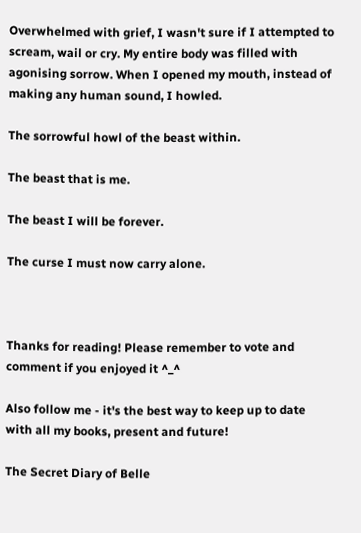Overwhelmed with grief, I wasn't sure if I attempted to scream, wail or cry. My entire body was filled with agonising sorrow. When I opened my mouth, instead of making any human sound, I howled.

The sorrowful howl of the beast within.

The beast that is me.

The beast I will be forever.

The curse I must now carry alone.



Thanks for reading! Please remember to vote and comment if you enjoyed it ^_^

Also follow me - it's the best way to keep up to date with all my books, present and future!

The Secret Diary of Belle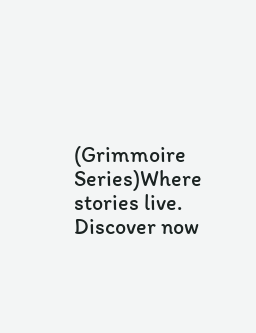(Grimmoire Series)Where stories live. Discover now